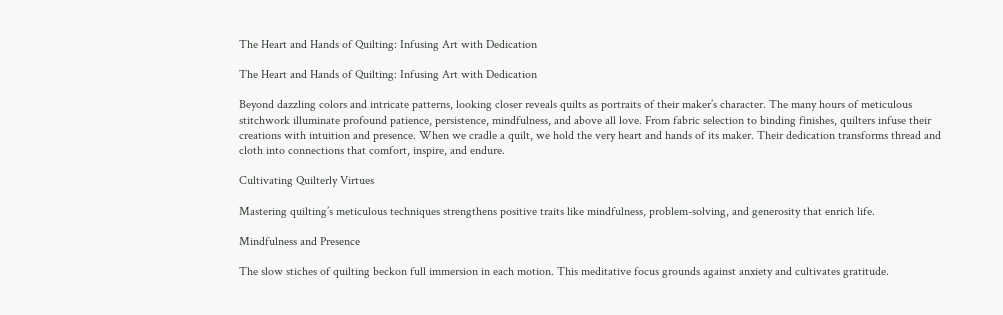The Heart and Hands of Quilting: Infusing Art with Dedication

The Heart and Hands of Quilting: Infusing Art with Dedication

Beyond dazzling colors and intricate patterns, looking closer reveals quilts as portraits of their maker’s character. The many hours of meticulous stitchwork illuminate profound patience, persistence, mindfulness, and above all love. From fabric selection to binding finishes, quilters infuse their creations with intuition and presence. When we cradle a quilt, we hold the very heart and hands of its maker. Their dedication transforms thread and cloth into connections that comfort, inspire, and endure.

Cultivating Quilterly Virtues

Mastering quilting’s meticulous techniques strengthens positive traits like mindfulness, problem-solving, and generosity that enrich life.

Mindfulness and Presence

The slow stiches of quilting beckon full immersion in each motion. This meditative focus grounds against anxiety and cultivates gratitude.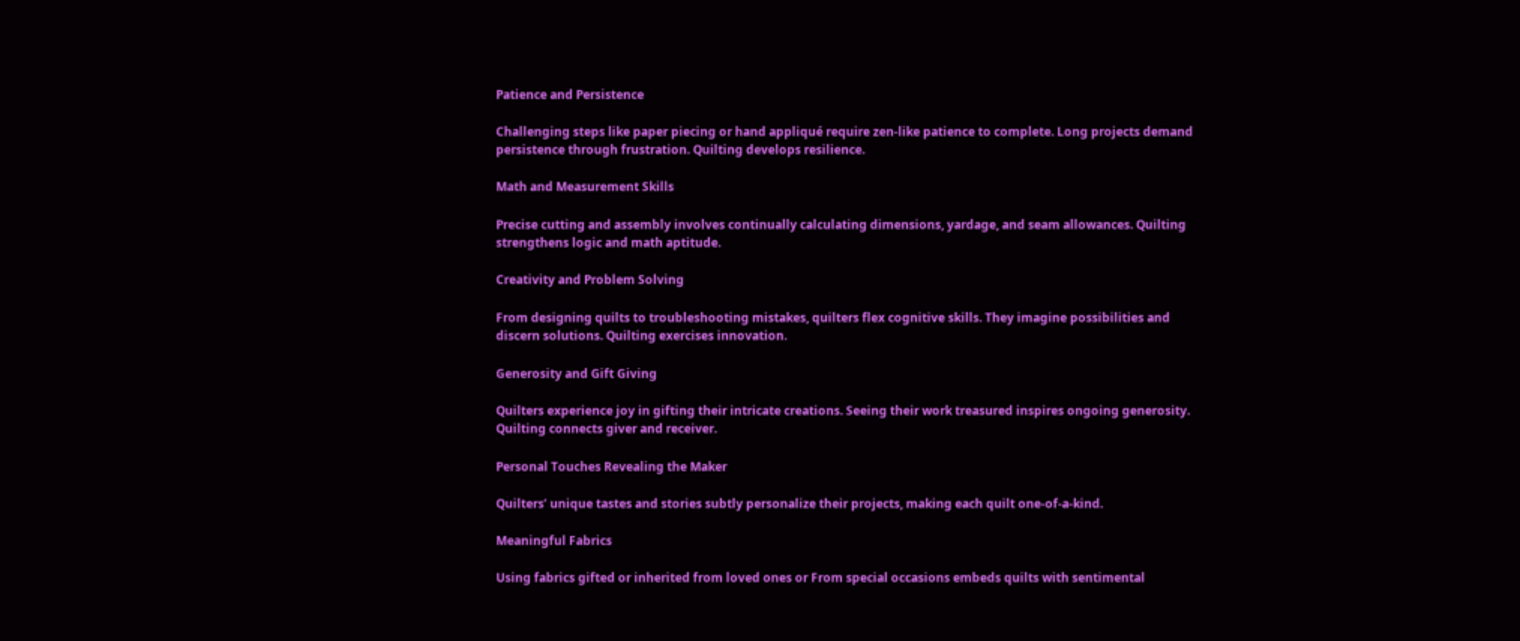Patience and Persistence

Challenging steps like paper piecing or hand appliqué require zen-like patience to complete. Long projects demand persistence through frustration. Quilting develops resilience.

Math and Measurement Skills

Precise cutting and assembly involves continually calculating dimensions, yardage, and seam allowances. Quilting strengthens logic and math aptitude.

Creativity and Problem Solving

From designing quilts to troubleshooting mistakes, quilters flex cognitive skills. They imagine possibilities and discern solutions. Quilting exercises innovation.

Generosity and Gift Giving

Quilters experience joy in gifting their intricate creations. Seeing their work treasured inspires ongoing generosity. Quilting connects giver and receiver.

Personal Touches Revealing the Maker

Quilters’ unique tastes and stories subtly personalize their projects, making each quilt one-of-a-kind.

Meaningful Fabrics

Using fabrics gifted or inherited from loved ones or From special occasions embeds quilts with sentimental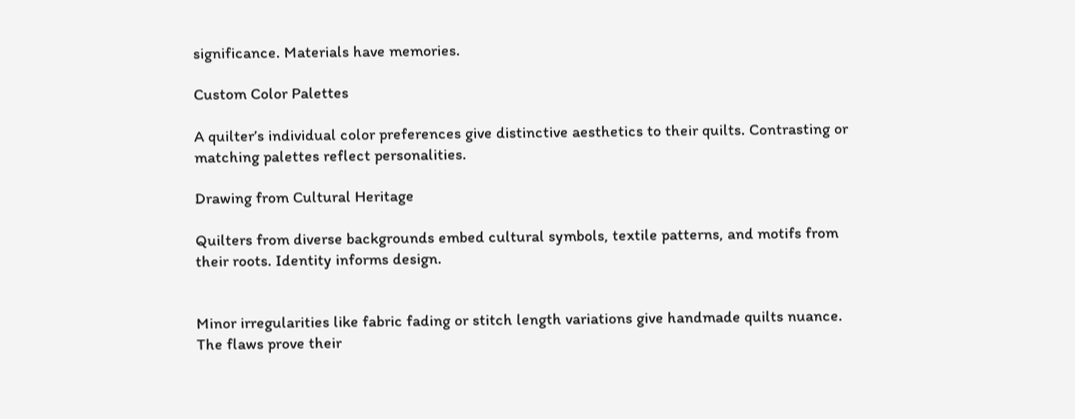significance. Materials have memories.

Custom Color Palettes

A quilter’s individual color preferences give distinctive aesthetics to their quilts. Contrasting or matching palettes reflect personalities.

Drawing from Cultural Heritage

Quilters from diverse backgrounds embed cultural symbols, textile patterns, and motifs from their roots. Identity informs design.


Minor irregularities like fabric fading or stitch length variations give handmade quilts nuance. The flaws prove their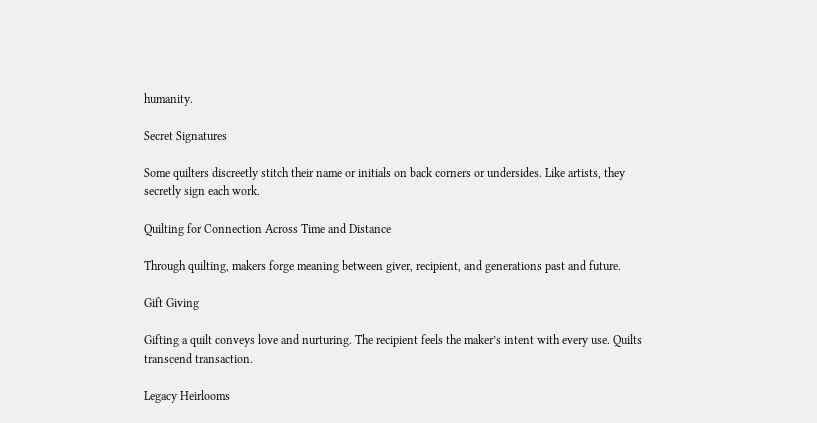humanity.

Secret Signatures

Some quilters discreetly stitch their name or initials on back corners or undersides. Like artists, they secretly sign each work.

Quilting for Connection Across Time and Distance

Through quilting, makers forge meaning between giver, recipient, and generations past and future.

Gift Giving

Gifting a quilt conveys love and nurturing. The recipient feels the maker’s intent with every use. Quilts transcend transaction.

Legacy Heirlooms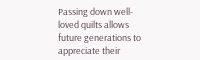Passing down well-loved quilts allows future generations to appreciate their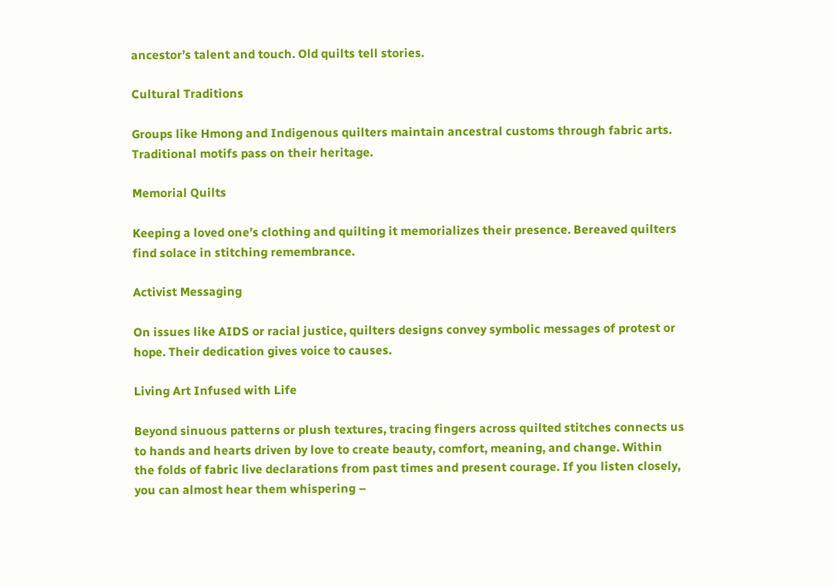ancestor’s talent and touch. Old quilts tell stories.

Cultural Traditions

Groups like Hmong and Indigenous quilters maintain ancestral customs through fabric arts. Traditional motifs pass on their heritage.

Memorial Quilts

Keeping a loved one’s clothing and quilting it memorializes their presence. Bereaved quilters find solace in stitching remembrance.

Activist Messaging

On issues like AIDS or racial justice, quilters designs convey symbolic messages of protest or hope. Their dedication gives voice to causes.

Living Art Infused with Life

Beyond sinuous patterns or plush textures, tracing fingers across quilted stitches connects us to hands and hearts driven by love to create beauty, comfort, meaning, and change. Within the folds of fabric live declarations from past times and present courage. If you listen closely, you can almost hear them whispering –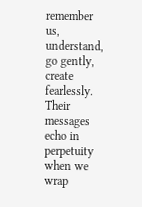remember us, understand, go gently, create fearlessly. Their messages echo in perpetuity when we wrap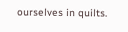ourselves in quilts.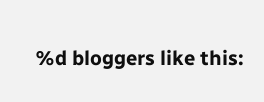%d bloggers like this: